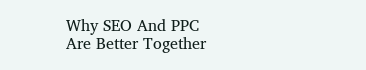Why SEO And PPC Are Better Together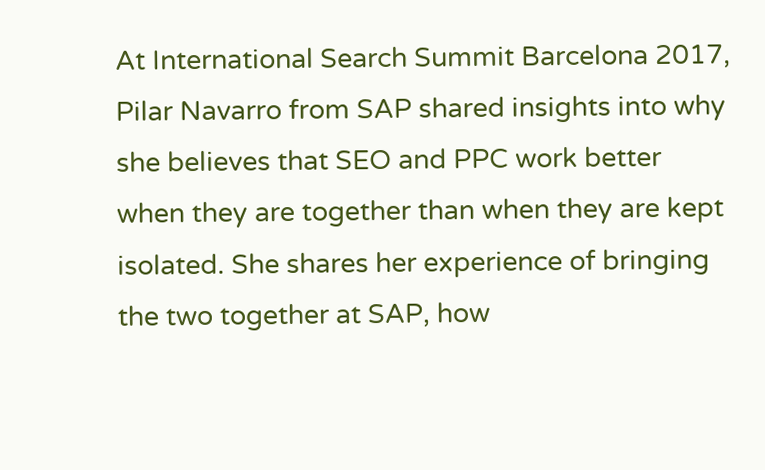At International Search Summit Barcelona 2017, Pilar Navarro from SAP shared insights into why she believes that SEO and PPC work better when they are together than when they are kept isolated. She shares her experience of bringing the two together at SAP, how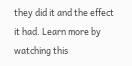they did it and the effect it had. Learn more by watching this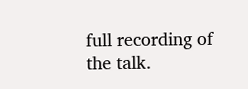full recording of the talk.